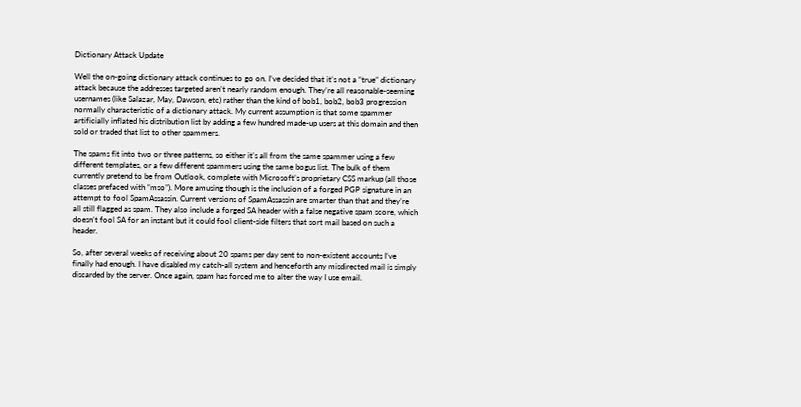Dictionary Attack Update

Well the on-going dictionary attack continues to go on. I’ve decided that it’s not a “true” dictionary attack because the addresses targeted aren’t nearly random enough. They’re all reasonable-seeming usernames (like Salazar, May, Dawson, etc) rather than the kind of bob1, bob2, bob3 progression normally characteristic of a dictionary attack. My current assumption is that some spammer artificially inflated his distribution list by adding a few hundred made-up users at this domain and then sold or traded that list to other spammers.

The spams fit into two or three patterns, so either it’s all from the same spammer using a few different templates, or a few different spammers using the same bogus list. The bulk of them currently pretend to be from Outlook, complete with Microsoft’s proprietary CSS markup (all those classes prefaced with “mso”). More amusing though is the inclusion of a forged PGP signature in an attempt to fool SpamAssassin. Current versions of SpamAssassin are smarter than that and they’re all still flagged as spam. They also include a forged SA header with a false negative spam score, which doesn’t fool SA for an instant but it could fool client-side filters that sort mail based on such a header.

So, after several weeks of receiving about 20 spams per day sent to non-existent accounts I’ve finally had enough. I have disabled my catch-all system and henceforth any misdirected mail is simply discarded by the server. Once again, spam has forced me to alter the way I use email.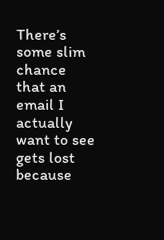There’s some slim chance that an email I actually want to see gets lost because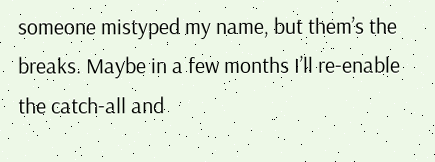someone mistyped my name, but them’s the breaks. Maybe in a few months I’ll re-enable the catch-all and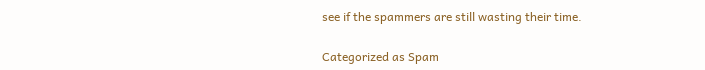see if the spammers are still wasting their time.

Categorized as Spam